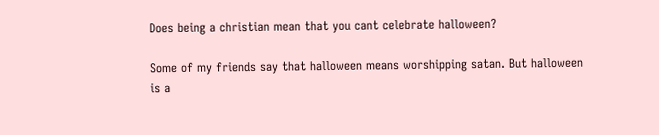Does being a christian mean that you cant celebrate halloween?

Some of my friends say that halloween means worshipping satan. But halloween is a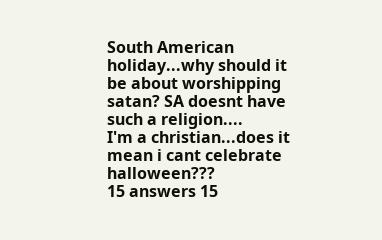South American holiday...why should it be about worshipping satan? SA doesnt have such a religion....
I'm a christian...does it mean i cant celebrate halloween???
15 answers 15